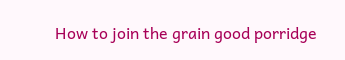How to join the grain good porridge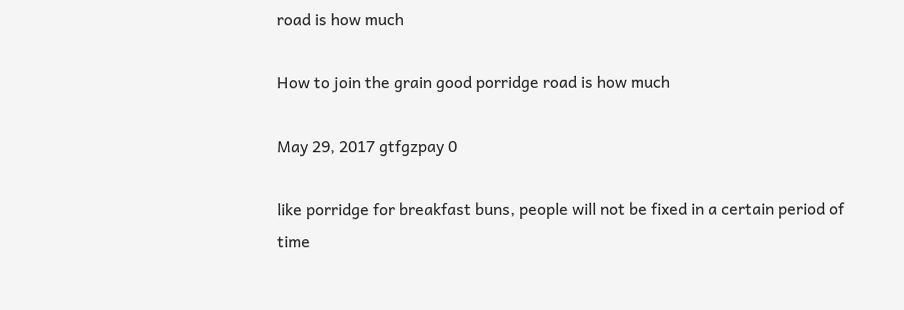road is how much

How to join the grain good porridge road is how much

May 29, 2017 gtfgzpay 0

like porridge for breakfast buns, people will not be fixed in a certain period of time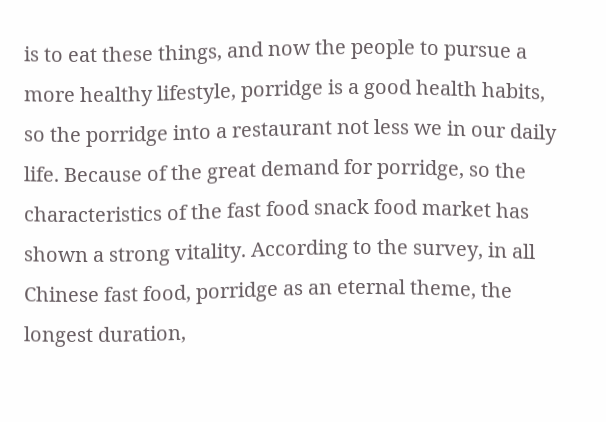is to eat these things, and now the people to pursue a more healthy lifestyle, porridge is a good health habits, so the porridge into a restaurant not less we in our daily life. Because of the great demand for porridge, so the characteristics of the fast food snack food market has shown a strong vitality. According to the survey, in all Chinese fast food, porridge as an eternal theme, the longest duration,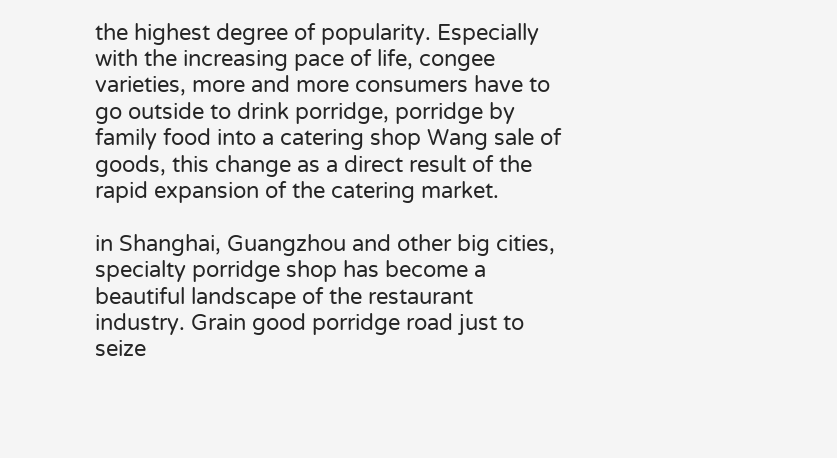the highest degree of popularity. Especially with the increasing pace of life, congee varieties, more and more consumers have to go outside to drink porridge, porridge by family food into a catering shop Wang sale of goods, this change as a direct result of the rapid expansion of the catering market.

in Shanghai, Guangzhou and other big cities, specialty porridge shop has become a beautiful landscape of the restaurant industry. Grain good porridge road just to seize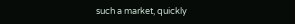such a market, quickly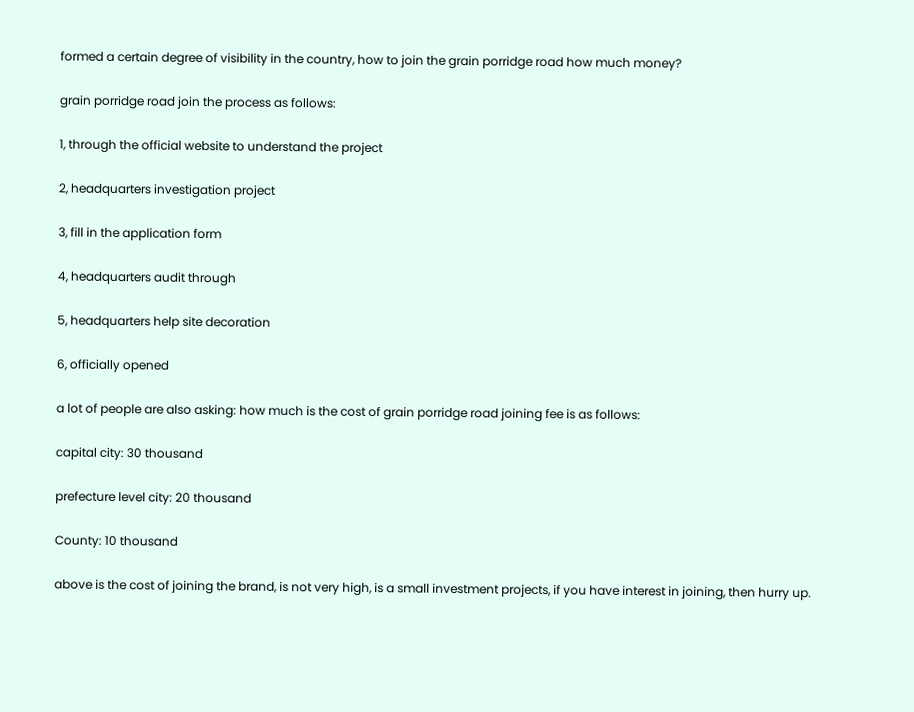formed a certain degree of visibility in the country, how to join the grain porridge road how much money?

grain porridge road join the process as follows:

1, through the official website to understand the project

2, headquarters investigation project

3, fill in the application form

4, headquarters audit through

5, headquarters help site decoration

6, officially opened

a lot of people are also asking: how much is the cost of grain porridge road joining fee is as follows:

capital city: 30 thousand

prefecture level city: 20 thousand

County: 10 thousand

above is the cost of joining the brand, is not very high, is a small investment projects, if you have interest in joining, then hurry up.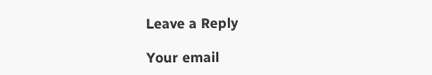Leave a Reply

Your email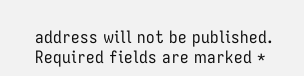address will not be published. Required fields are marked *